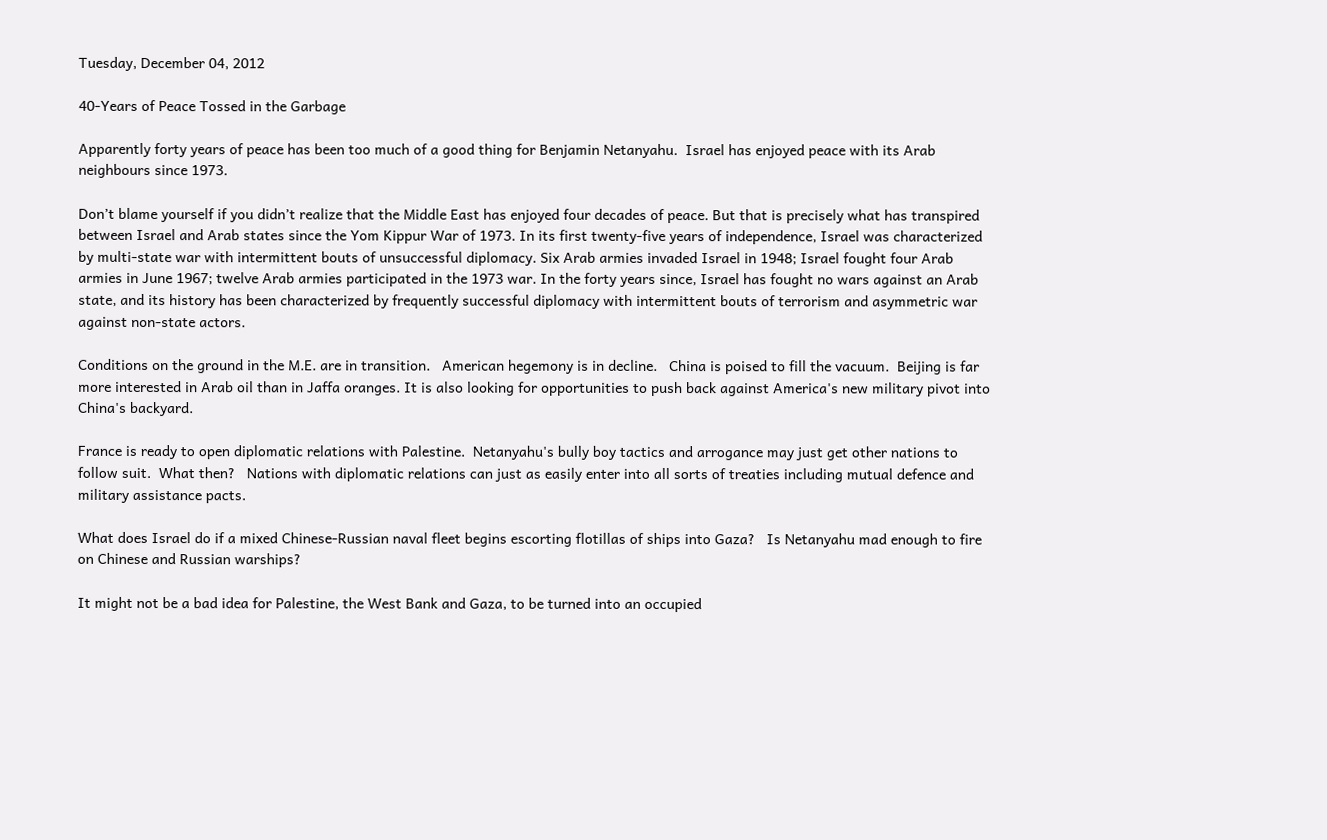Tuesday, December 04, 2012

40-Years of Peace Tossed in the Garbage

Apparently forty years of peace has been too much of a good thing for Benjamin Netanyahu.  Israel has enjoyed peace with its Arab neighbours since 1973.

Don’t blame yourself if you didn’t realize that the Middle East has enjoyed four decades of peace. But that is precisely what has transpired between Israel and Arab states since the Yom Kippur War of 1973. In its first twenty-five years of independence, Israel was characterized by multi-state war with intermittent bouts of unsuccessful diplomacy. Six Arab armies invaded Israel in 1948; Israel fought four Arab armies in June 1967; twelve Arab armies participated in the 1973 war. In the forty years since, Israel has fought no wars against an Arab state, and its history has been characterized by frequently successful diplomacy with intermittent bouts of terrorism and asymmetric war against non-state actors.

Conditions on the ground in the M.E. are in transition.   American hegemony is in decline.   China is poised to fill the vacuum.  Beijing is far more interested in Arab oil than in Jaffa oranges. It is also looking for opportunities to push back against America's new military pivot into China's backyard.

France is ready to open diplomatic relations with Palestine.  Netanyahu's bully boy tactics and arrogance may just get other nations to follow suit.  What then?   Nations with diplomatic relations can just as easily enter into all sorts of treaties including mutual defence and military assistance pacts.

What does Israel do if a mixed Chinese-Russian naval fleet begins escorting flotillas of ships into Gaza?   Is Netanyahu mad enough to fire on Chinese and Russian warships?

It might not be a bad idea for Palestine, the West Bank and Gaza, to be turned into an occupied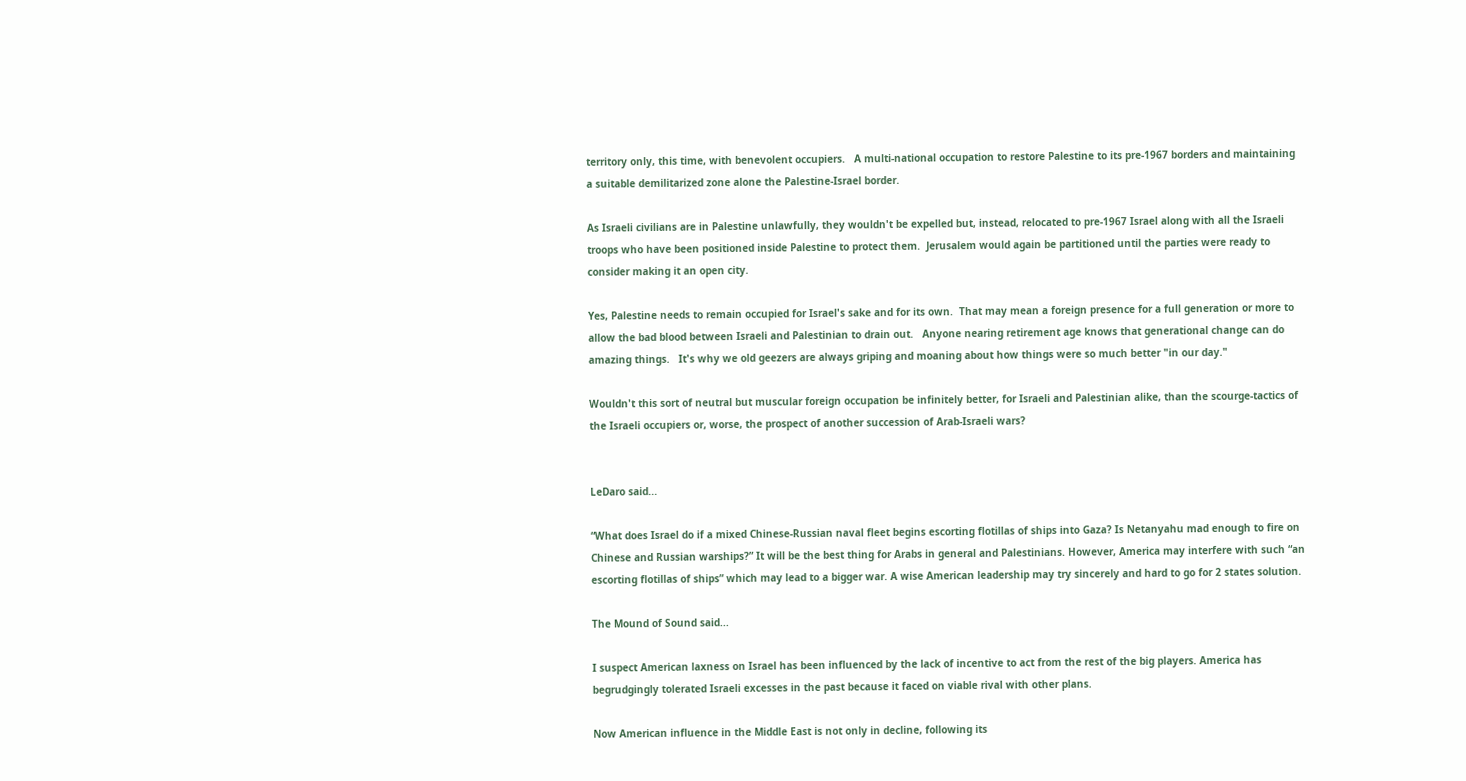territory only, this time, with benevolent occupiers.   A multi-national occupation to restore Palestine to its pre-1967 borders and maintaining a suitable demilitarized zone alone the Palestine-Israel border.

As Israeli civilians are in Palestine unlawfully, they wouldn't be expelled but, instead, relocated to pre-1967 Israel along with all the Israeli troops who have been positioned inside Palestine to protect them.  Jerusalem would again be partitioned until the parties were ready to consider making it an open city.

Yes, Palestine needs to remain occupied for Israel's sake and for its own.  That may mean a foreign presence for a full generation or more to allow the bad blood between Israeli and Palestinian to drain out.   Anyone nearing retirement age knows that generational change can do amazing things.   It's why we old geezers are always griping and moaning about how things were so much better "in our day."

Wouldn't this sort of neutral but muscular foreign occupation be infinitely better, for Israeli and Palestinian alike, than the scourge-tactics of the Israeli occupiers or, worse, the prospect of another succession of Arab-Israeli wars?


LeDaro said...

“What does Israel do if a mixed Chinese-Russian naval fleet begins escorting flotillas of ships into Gaza? Is Netanyahu mad enough to fire on Chinese and Russian warships?” It will be the best thing for Arabs in general and Palestinians. However, America may interfere with such “an escorting flotillas of ships” which may lead to a bigger war. A wise American leadership may try sincerely and hard to go for 2 states solution.

The Mound of Sound said...

I suspect American laxness on Israel has been influenced by the lack of incentive to act from the rest of the big players. America has begrudgingly tolerated Israeli excesses in the past because it faced on viable rival with other plans.

Now American influence in the Middle East is not only in decline, following its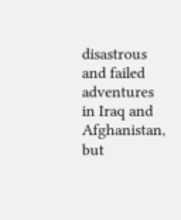disastrous and failed adventures in Iraq and Afghanistan, but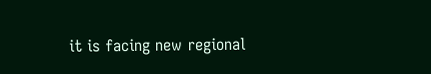it is facing new regional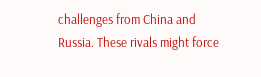challenges from China and Russia. These rivals might force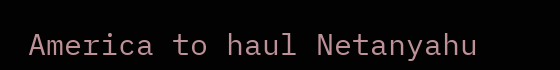America to haul Netanyahu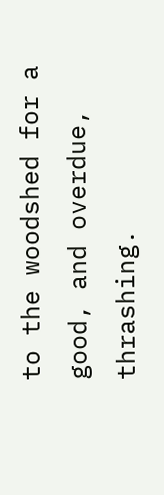to the woodshed for a good, and overdue, thrashing.